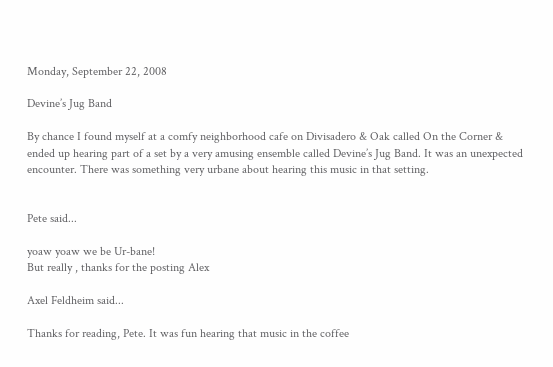Monday, September 22, 2008

Devine’s Jug Band

By chance I found myself at a comfy neighborhood cafe on Divisadero & Oak called On the Corner & ended up hearing part of a set by a very amusing ensemble called Devine’s Jug Band. It was an unexpected encounter. There was something very urbane about hearing this music in that setting.


Pete said...

yoaw yoaw we be Ur-bane!
But really , thanks for the posting Alex

Axel Feldheim said...

Thanks for reading, Pete. It was fun hearing that music in the coffee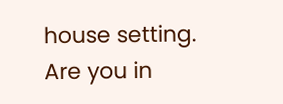house setting. Are you in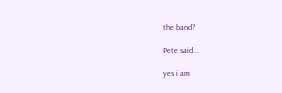the band?

Pete said...

yes i am